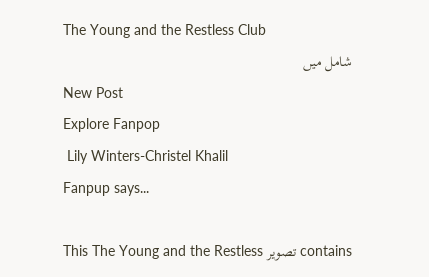The Young and the Restless Club
شامل میں
New Post
Explore Fanpop
 Lily Winters-Christel Khalil
Fanpup says...

This The Young and the Restless تصویر contains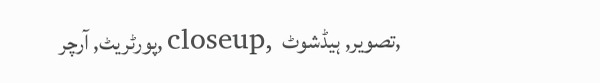پورٹریٹ, آرچر, closeup, تصویر, ہیڈشوٹ,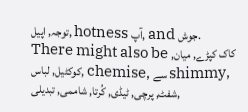توجہ, اپیل, hotness آپ, and جوش. There might also be کاک کپڑے, میان, کوکٹیل, لباس, chemise, سے shimmy, شفٹ, پرچی, ٹیڈی, کُرتا, شاممی, تبدیلی,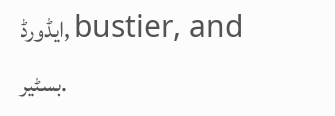ایڈورڈ, bustier, and بسٹیر.